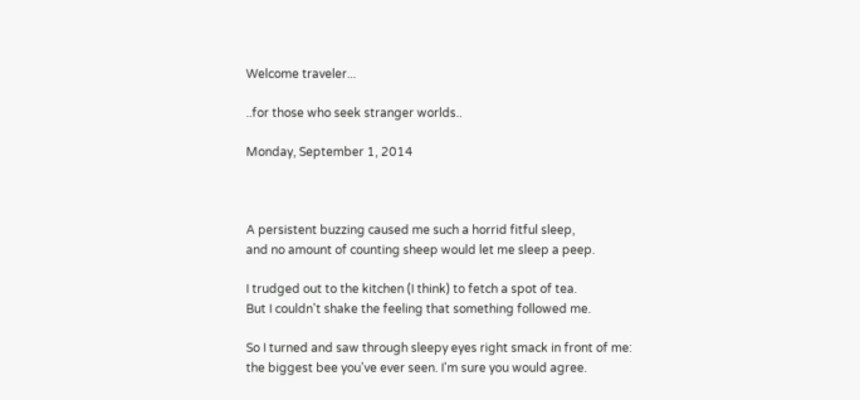Welcome traveler...

..for those who seek stranger worlds..

Monday, September 1, 2014



A persistent buzzing caused me such a horrid fitful sleep,
and no amount of counting sheep would let me sleep a peep.

I trudged out to the kitchen (I think) to fetch a spot of tea.
But I couldn't shake the feeling that something followed me.

So I turned and saw through sleepy eyes right smack in front of me:
the biggest bee you've ever seen. I'm sure you would agree.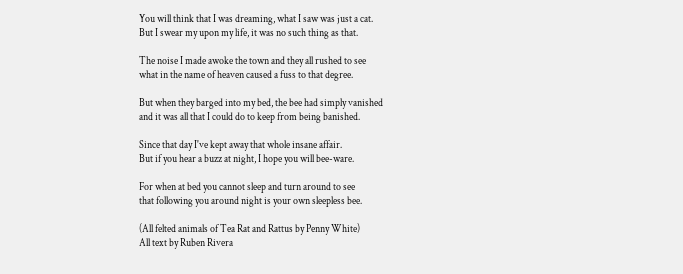You will think that I was dreaming, what I saw was just a cat.
But I swear my upon my life, it was no such thing as that.

The noise I made awoke the town and they all rushed to see
what in the name of heaven caused a fuss to that degree.

But when they barged into my bed, the bee had simply vanished
and it was all that I could do to keep from being banished.

Since that day I've kept away that whole insane affair.
But if you hear a buzz at night, I hope you will bee-ware.

For when at bed you cannot sleep and turn around to see
that following you around night is your own sleepless bee.

(All felted animals of Tea Rat and Rattus by Penny White)
All text by Ruben Rivera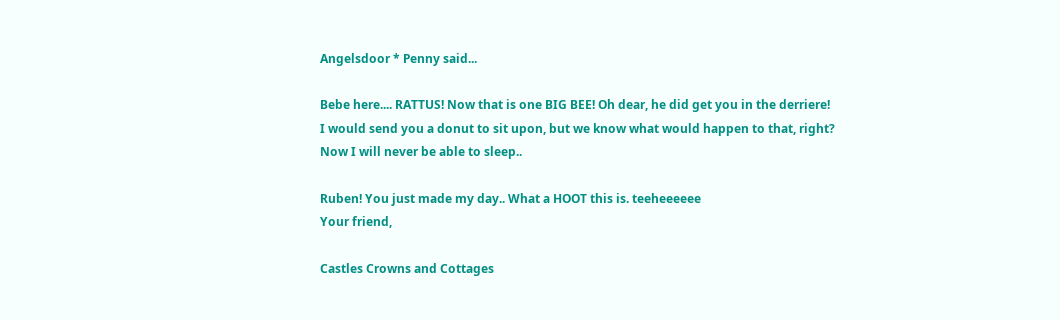Angelsdoor * Penny said...

Bebe here.... RATTUS! Now that is one BIG BEE! Oh dear, he did get you in the derriere!
I would send you a donut to sit upon, but we know what would happen to that, right?
Now I will never be able to sleep..

Ruben! You just made my day.. What a HOOT this is. teeheeeeee
Your friend,

Castles Crowns and Cottages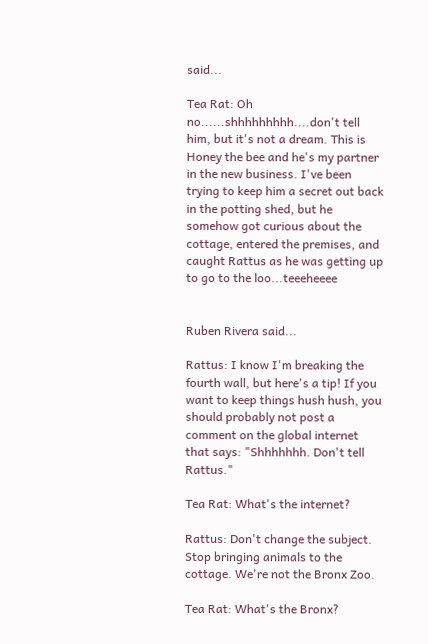said...

Tea Rat: Oh no......shhhhhhhhh....don't tell him, but it's not a dream. This is Honey the bee and he's my partner in the new business. I've been trying to keep him a secret out back in the potting shed, but he somehow got curious about the cottage, entered the premises, and caught Rattus as he was getting up to go to the loo...teeeheeee


Ruben Rivera said...

Rattus: I know I'm breaking the fourth wall, but here's a tip! If you want to keep things hush hush, you should probably not post a comment on the global internet that says: "Shhhhhhh. Don't tell Rattus."

Tea Rat: What's the internet?

Rattus: Don't change the subject. Stop bringing animals to the cottage. We're not the Bronx Zoo.

Tea Rat: What's the Bronx?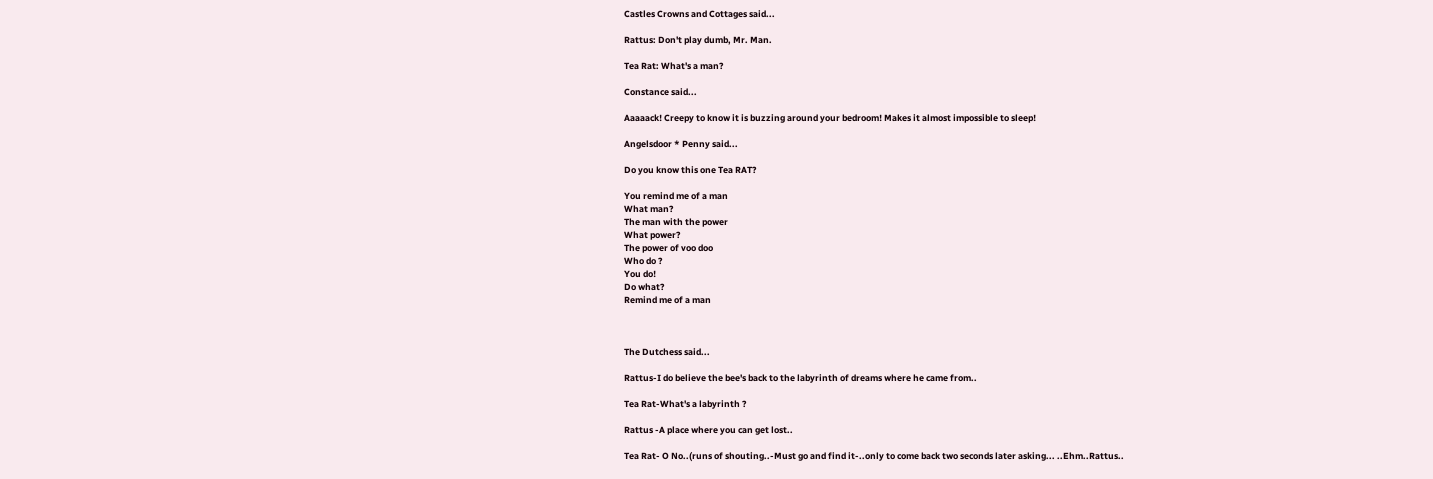Castles Crowns and Cottages said...

Rattus: Don't play dumb, Mr. Man.

Tea Rat: What's a man?

Constance said...

Aaaaack! Creepy to know it is buzzing around your bedroom! Makes it almost impossible to sleep!

Angelsdoor * Penny said...

Do you know this one Tea RAT?

You remind me of a man
What man?
The man with the power
What power?
The power of voo doo
Who do ?
You do!
Do what?
Remind me of a man



The Dutchess said...

Rattus-I do believe the bee's back to the labyrinth of dreams where he came from..

Tea Rat-What's a labyrinth ?

Rattus -A place where you can get lost..

Tea Rat- O No..(runs of shouting..-Must go and find it-..only to come back two seconds later asking... ..Ehm..Rattus..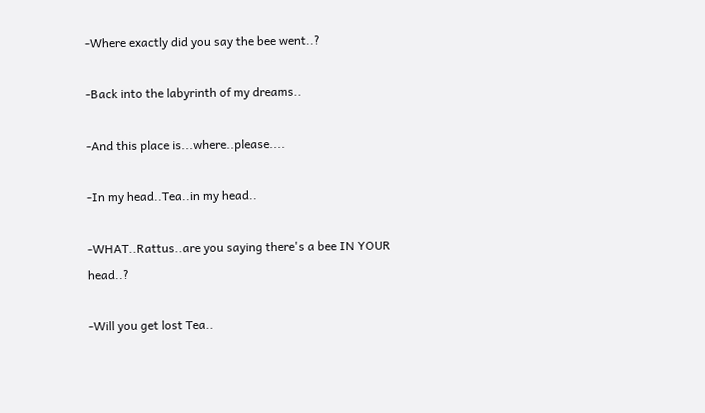-Where exactly did you say the bee went..?

-Back into the labyrinth of my dreams..

-And this place is...where..please....

-In my head..Tea..in my head..

-WHAT..Rattus..are you saying there's a bee IN YOUR head..?

-Will you get lost Tea..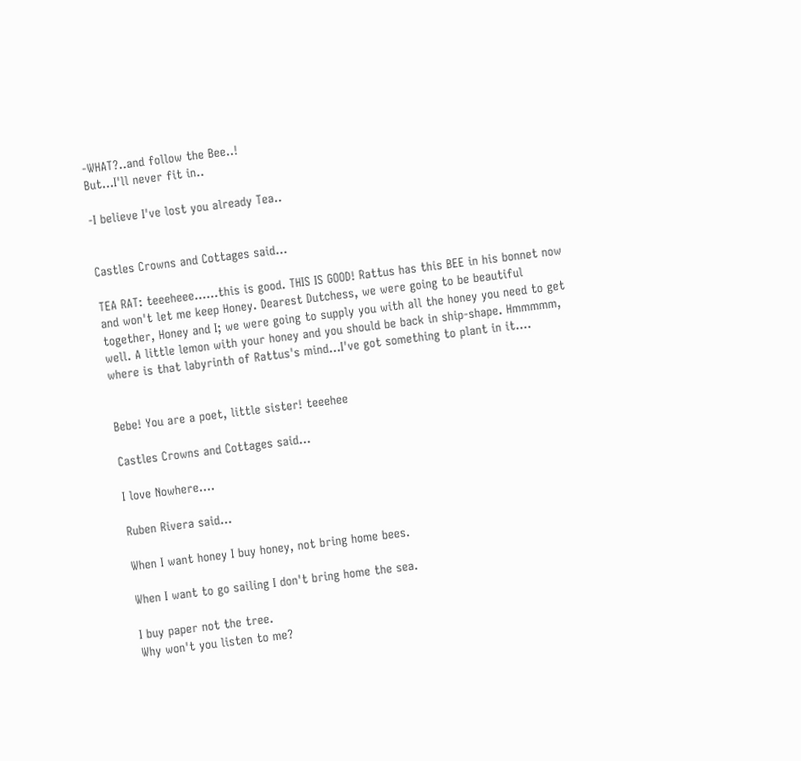-WHAT?..and follow the Bee..!
But...I'll never fit in..

-I believe I've lost you already Tea..


Castles Crowns and Cottages said...

TEA RAT: teeeheee......this is good. THIS IS GOOD! Rattus has this BEE in his bonnet now and won't let me keep Honey. Dearest Dutchess, we were going to be beautiful together, Honey and I; we were going to supply you with all the honey you need to get well. A little lemon with your honey and you should be back in ship-shape. Hmmmmm, where is that labyrinth of Rattus's mind...I've got something to plant in it....


Bebe! You are a poet, little sister! teeehee

Castles Crowns and Cottages said...

I love Nowhere....

Ruben Rivera said...

When I want honey I buy honey, not bring home bees.

When I want to go sailing I don't bring home the sea.

I buy paper not the tree.
Why won't you listen to me?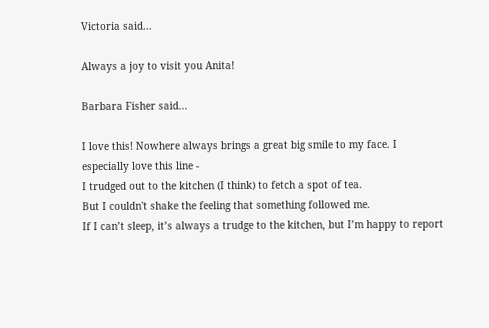Victoria said...

Always a joy to visit you Anita!

Barbara Fisher said...

I love this! Nowhere always brings a great big smile to my face. I especially love this line -
I trudged out to the kitchen (I think) to fetch a spot of tea.
But I couldn't shake the feeling that something followed me.
If I can’t sleep, it’s always a trudge to the kitchen, but I’m happy to report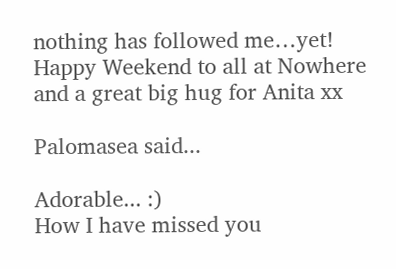nothing has followed me…yet! Happy Weekend to all at Nowhere and a great big hug for Anita xx

Palomasea said...

Adorable... :)
How I have missed you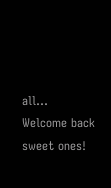all...
Welcome back sweet ones!